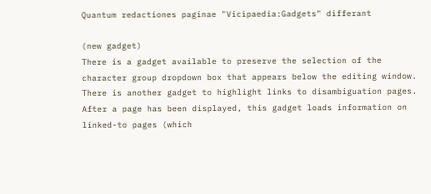Quantum redactiones paginae "Vicipaedia:Gadgets" differant

(new gadget)
There is a gadget available to preserve the selection of the character group dropdown box that appears below the editing window.
There is another gadget to highlight links to disambiguation pages. After a page has been displayed, this gadget loads information on linked-to pages (which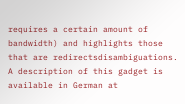requires a certain amount of bandwidth) and highlights those that are redirectsdisambiguations. A description of this gadget is available in German at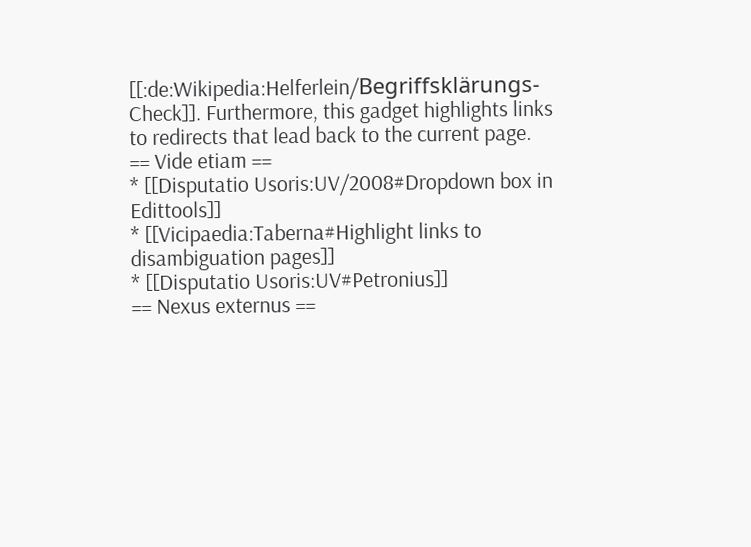[[:de:Wikipedia:Helferlein/Begriffsklärungs-Check]]. Furthermore, this gadget highlights links to redirects that lead back to the current page.
== Vide etiam ==
* [[Disputatio Usoris:UV/2008#Dropdown box in Edittools]]
* [[Vicipaedia:Taberna#Highlight links to disambiguation pages]]
* [[Disputatio Usoris:UV#Petronius]]
== Nexus externus ==